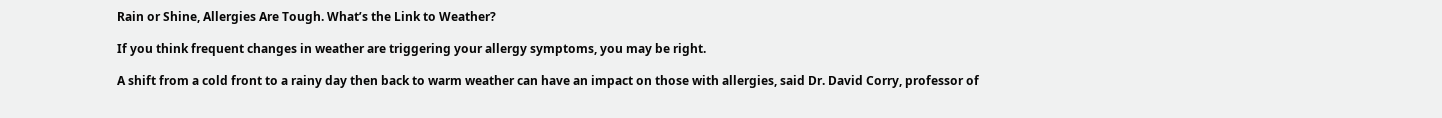Rain or Shine, Allergies Are Tough. What’s the Link to Weather?

If you think frequent changes in weather are triggering your allergy symptoms, you may be right.

A shift from a cold front to a rainy day then back to warm weather can have an impact on those with allergies, said Dr. David Corry, professor of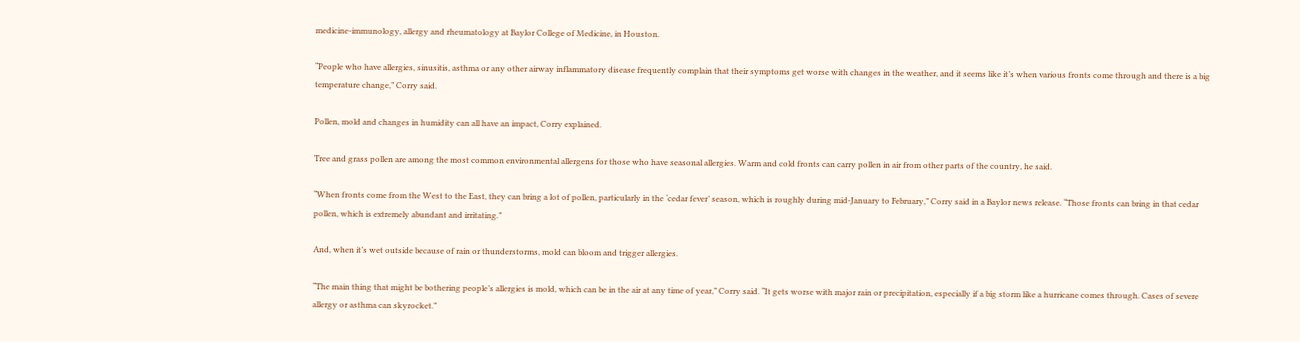medicine-immunology, allergy and rheumatology at Baylor College of Medicine, in Houston.

“People who have allergies, sinusitis, asthma or any other airway inflammatory disease frequently complain that their symptoms get worse with changes in the weather, and it seems like it’s when various fronts come through and there is a big temperature change,” Corry said.

Pollen, mold and changes in humidity can all have an impact, Corry explained.

Tree and grass pollen are among the most common environmental allergens for those who have seasonal allergies. Warm and cold fronts can carry pollen in air from other parts of the country, he said.

“When fronts come from the West to the East, they can bring a lot of pollen, particularly in the ‘cedar fever’ season, which is roughly during mid-January to February,” Corry said in a Baylor news release. “Those fronts can bring in that cedar pollen, which is extremely abundant and irritating.”

And, when it’s wet outside because of rain or thunderstorms, mold can bloom and trigger allergies.

“The main thing that might be bothering people’s allergies is mold, which can be in the air at any time of year,” Corry said. “It gets worse with major rain or precipitation, especially if a big storm like a hurricane comes through. Cases of severe allergy or asthma can skyrocket.”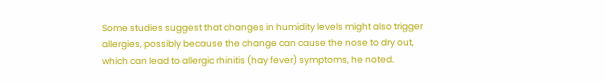Some studies suggest that changes in humidity levels might also trigger allergies, possibly because the change can cause the nose to dry out, which can lead to allergic rhinitis (hay fever) symptoms, he noted.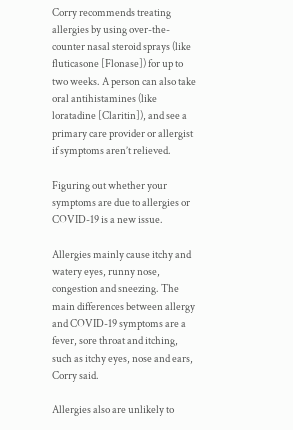Corry recommends treating allergies by using over-the-counter nasal steroid sprays (like fluticasone [Flonase]) for up to two weeks. A person can also take oral antihistamines (like loratadine [Claritin]), and see a primary care provider or allergist if symptoms aren’t relieved.

Figuring out whether your symptoms are due to allergies or COVID-19 is a new issue.

Allergies mainly cause itchy and watery eyes, runny nose, congestion and sneezing. The main differences between allergy and COVID-19 symptoms are a fever, sore throat and itching, such as itchy eyes, nose and ears, Corry said.

Allergies also are unlikely to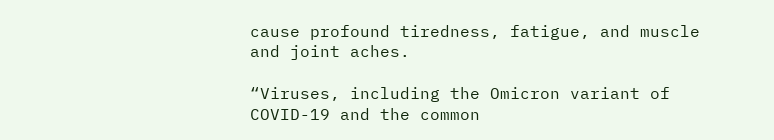cause profound tiredness, fatigue, and muscle and joint aches.

“Viruses, including the Omicron variant of COVID-19 and the common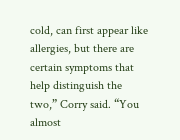cold, can first appear like allergies, but there are certain symptoms that help distinguish the two,” Corry said. “You almost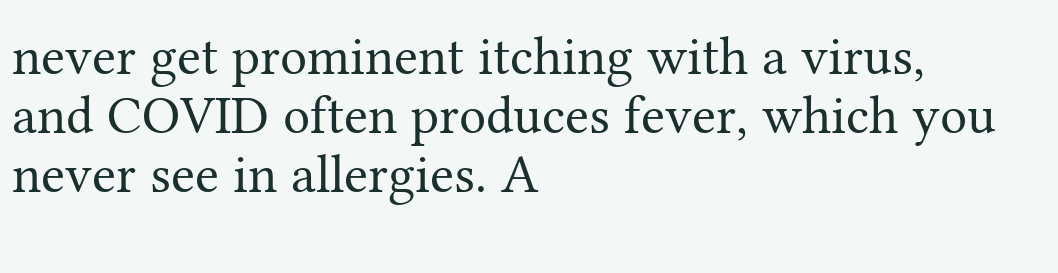never get prominent itching with a virus, and COVID often produces fever, which you never see in allergies. A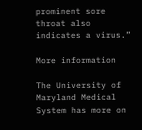prominent sore throat also indicates a virus.”

More information

The University of Maryland Medical System has more on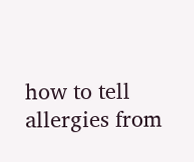how to tell allergies from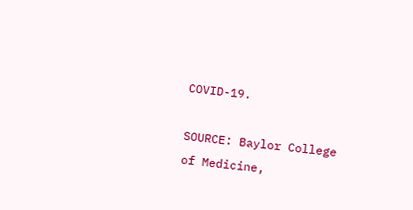COVID-19.

SOURCE: Baylor College of Medicine,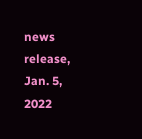news release, Jan. 5, 2022